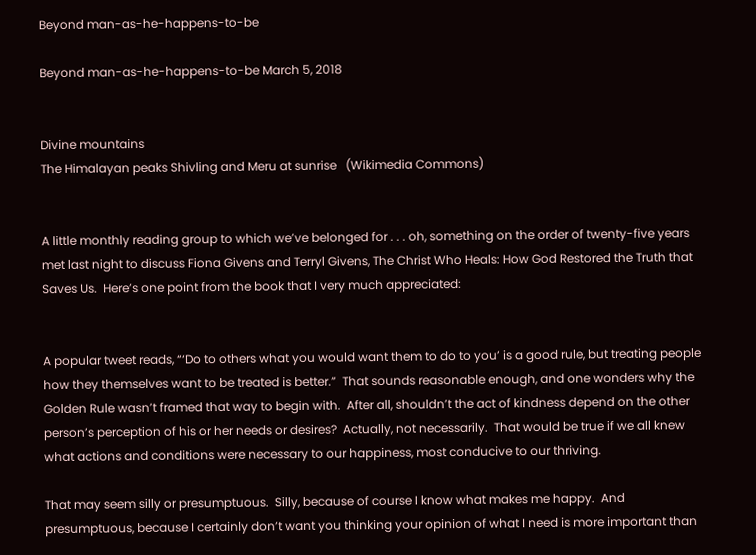Beyond man-as-he-happens-to-be

Beyond man-as-he-happens-to-be March 5, 2018


Divine mountains
The Himalayan peaks Shivling and Meru at sunrise   (Wikimedia Commons)


A little monthly reading group to which we’ve belonged for . . . oh, something on the order of twenty-five years met last night to discuss Fiona Givens and Terryl Givens, The Christ Who Heals: How God Restored the Truth that Saves Us.  Here’s one point from the book that I very much appreciated:


A popular tweet reads, “‘Do to others what you would want them to do to you’ is a good rule, but treating people how they themselves want to be treated is better.”  That sounds reasonable enough, and one wonders why the Golden Rule wasn’t framed that way to begin with.  After all, shouldn’t the act of kindness depend on the other person’s perception of his or her needs or desires?  Actually, not necessarily.  That would be true if we all knew what actions and conditions were necessary to our happiness, most conducive to our thriving.

That may seem silly or presumptuous.  Silly, because of course I know what makes me happy.  And presumptuous, because I certainly don’t want you thinking your opinion of what I need is more important than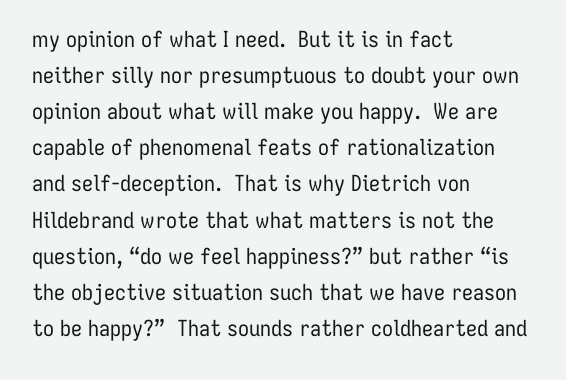my opinion of what I need.  But it is in fact neither silly nor presumptuous to doubt your own opinion about what will make you happy.  We are capable of phenomenal feats of rationalization and self-deception.  That is why Dietrich von Hildebrand wrote that what matters is not the question, “do we feel happiness?” but rather “is the objective situation such that we have reason to be happy?”  That sounds rather coldhearted and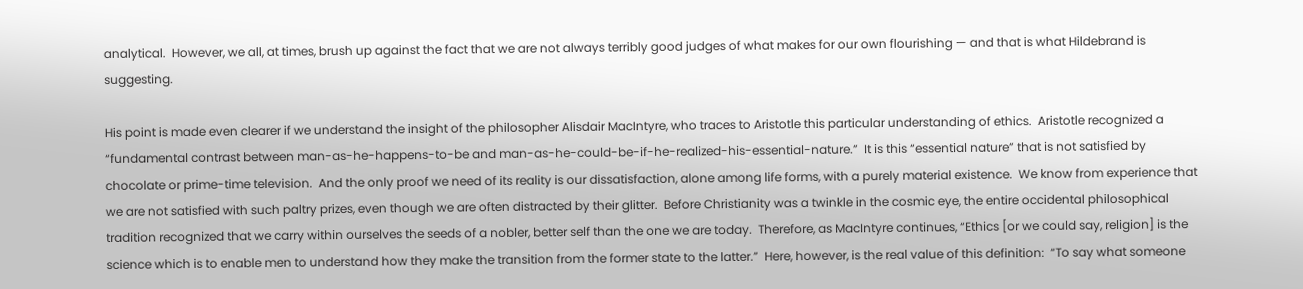analytical.  However, we all, at times, brush up against the fact that we are not always terribly good judges of what makes for our own flourishing — and that is what Hildebrand is suggesting.

His point is made even clearer if we understand the insight of the philosopher Alisdair MacIntyre, who traces to Aristotle this particular understanding of ethics.  Aristotle recognized a “fundamental contrast between man-as-he-happens-to-be and man-as-he-could-be-if-he-realized-his-essential-nature.”  It is this “essential nature” that is not satisfied by chocolate or prime-time television.  And the only proof we need of its reality is our dissatisfaction, alone among life forms, with a purely material existence.  We know from experience that we are not satisfied with such paltry prizes, even though we are often distracted by their glitter.  Before Christianity was a twinkle in the cosmic eye, the entire occidental philosophical tradition recognized that we carry within ourselves the seeds of a nobler, better self than the one we are today.  Therefore, as MacIntyre continues, “Ethics [or we could say, religion] is the science which is to enable men to understand how they make the transition from the former state to the latter.”  Here, however, is the real value of this definition:  “To say what someone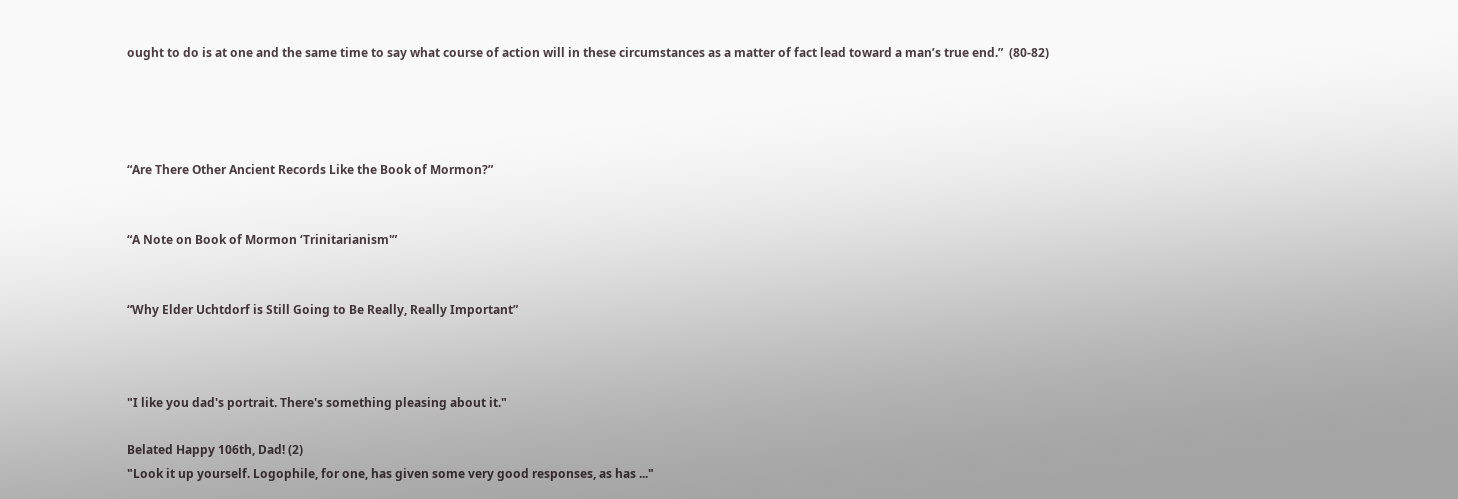ought to do is at one and the same time to say what course of action will in these circumstances as a matter of fact lead toward a man’s true end.”  (80-82)




“Are There Other Ancient Records Like the Book of Mormon?”


“A Note on Book of Mormon ‘Trinitarianism'”


“Why Elder Uchtdorf is Still Going to Be Really, Really Important”



"I like you dad's portrait. There's something pleasing about it."

Belated Happy 106th, Dad! (2)
"Look it up yourself. Logophile, for one, has given some very good responses, as has ..."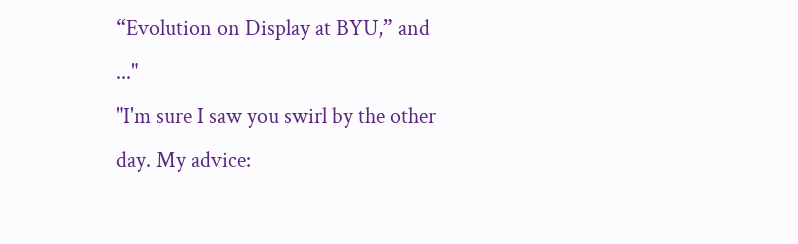“Evolution on Display at BYU,” and ..."
"I'm sure I saw you swirl by the other day. My advice: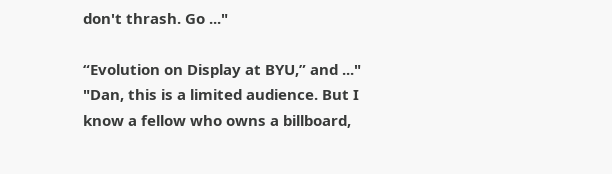don't thrash. Go ..."

“Evolution on Display at BYU,” and ..."
"Dan, this is a limited audience. But I know a fellow who owns a billboard,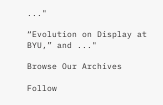..."

“Evolution on Display at BYU,” and ..."

Browse Our Archives

Follow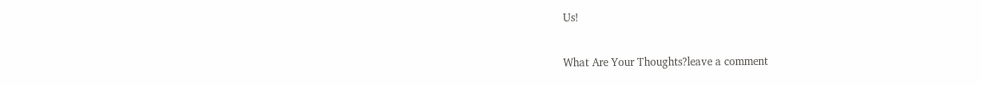Us!

What Are Your Thoughts?leave a comment